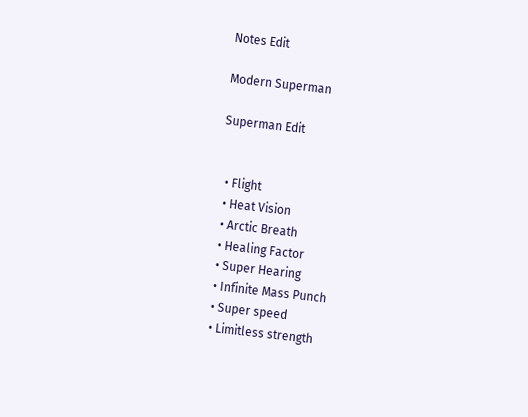Notes Edit

Modern Superman

Superman Edit


  • Flight
  • Heat Vision
  • Arctic Breath
  • Healing Factor
  • Super Hearing
  • Infinite Mass Punch
  • Super speed
  • Limitless strength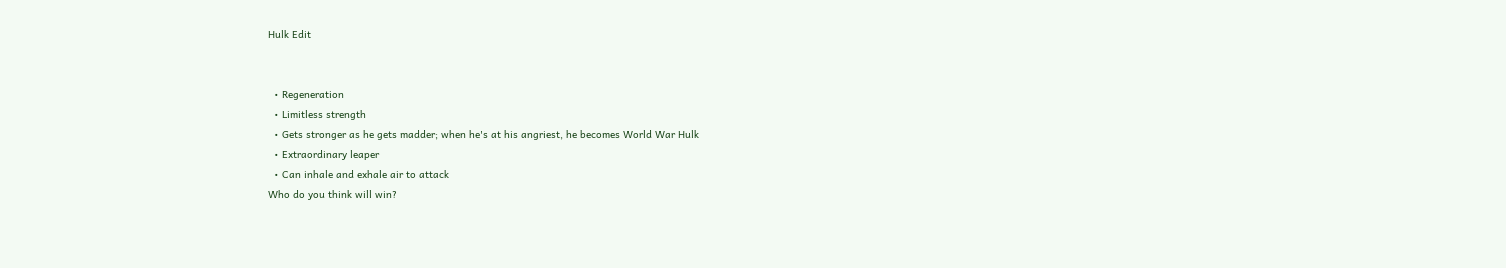Hulk Edit


  • Regeneration
  • Limitless strength
  • Gets stronger as he gets madder; when he's at his angriest, he becomes World War Hulk
  • Extraordinary leaper
  • Can inhale and exhale air to attack
Who do you think will win?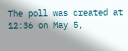The poll was created at 12:36 on May 5,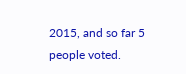2015, and so far 5 people voted.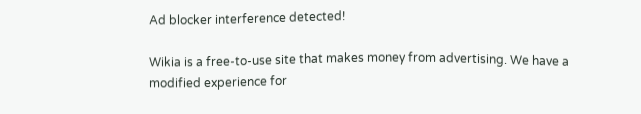Ad blocker interference detected!

Wikia is a free-to-use site that makes money from advertising. We have a modified experience for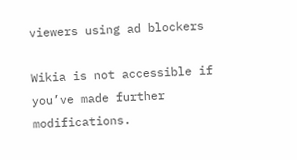viewers using ad blockers

Wikia is not accessible if you’ve made further modifications.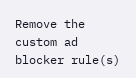Remove the custom ad blocker rule(s)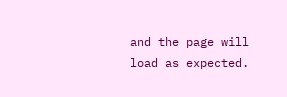and the page will load as expected.